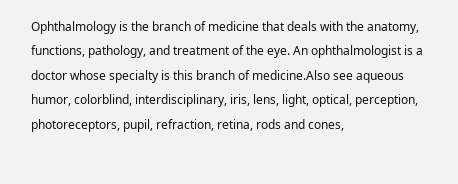Ophthalmology is the branch of medicine that deals with the anatomy, functions, pathology, and treatment of the eye. An ophthalmologist is a doctor whose specialty is this branch of medicine.Also see aqueous humor, colorblind, interdisciplinary, iris, lens, light, optical, perception, photoreceptors, pupil, refraction, retina, rods and cones,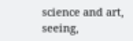science and art, seeing,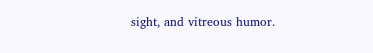sight, and vitreous humor.